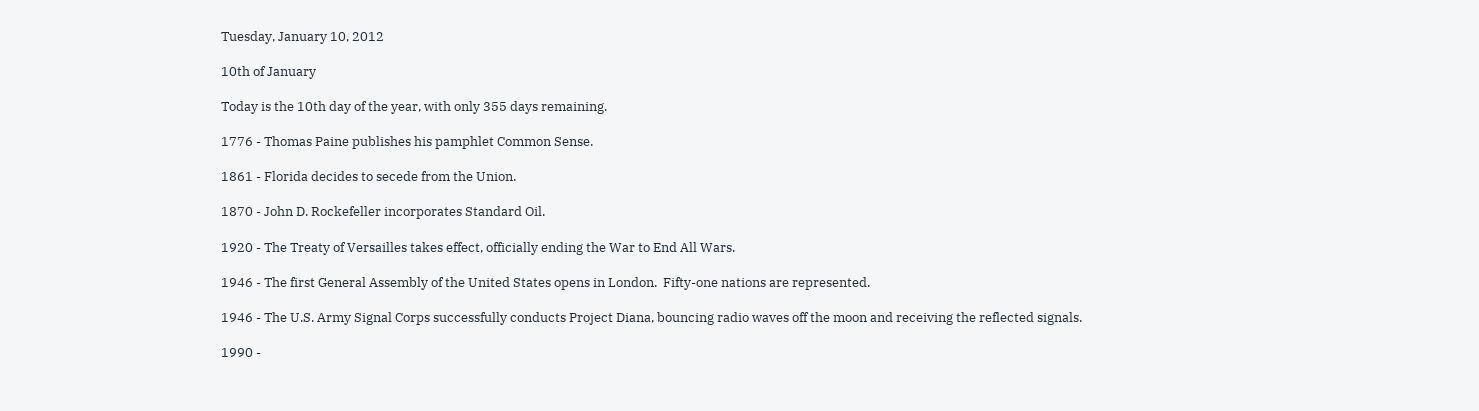Tuesday, January 10, 2012

10th of January

Today is the 10th day of the year, with only 355 days remaining.

1776 - Thomas Paine publishes his pamphlet Common Sense.

1861 - Florida decides to secede from the Union.

1870 - John D. Rockefeller incorporates Standard Oil.

1920 - The Treaty of Versailles takes effect, officially ending the War to End All Wars.

1946 - The first General Assembly of the United States opens in London.  Fifty-one nations are represented.

1946 - The U.S. Army Signal Corps successfully conducts Project Diana, bouncing radio waves off the moon and receiving the reflected signals.

1990 -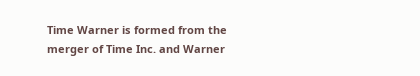Time Warner is formed from the merger of Time Inc. and Warner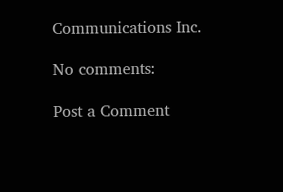Communications Inc.

No comments:

Post a Comment